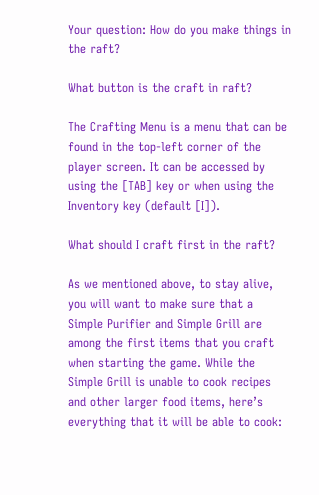Your question: How do you make things in the raft?

What button is the craft in raft?

The Crafting Menu is a menu that can be found in the top-left corner of the player screen. It can be accessed by using the [TAB] key or when using the Inventory key (default [I]).

What should I craft first in the raft?

As we mentioned above, to stay alive, you will want to make sure that a Simple Purifier and Simple Grill are among the first items that you craft when starting the game. While the Simple Grill is unable to cook recipes and other larger food items, here’s everything that it will be able to cook: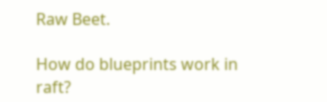Raw Beet.

How do blueprints work in raft?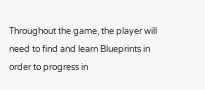Throughout the game, the player will need to find and learn Blueprints in order to progress in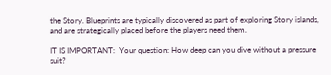the Story. Blueprints are typically discovered as part of exploring Story islands, and are strategically placed before the players need them.

IT IS IMPORTANT:  Your question: How deep can you dive without a pressure suit?